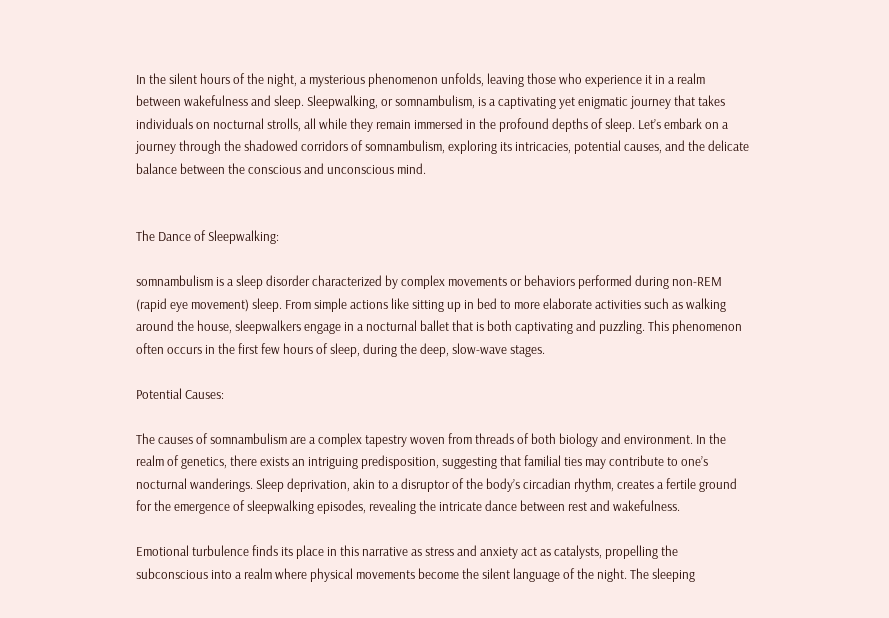In the silent hours of the night, a mysterious phenomenon unfolds, leaving those who experience it in a realm between wakefulness and sleep. Sleepwalking, or somnambulism, is a captivating yet enigmatic journey that takes individuals on nocturnal strolls, all while they remain immersed in the profound depths of sleep. Let’s embark on a journey through the shadowed corridors of somnambulism, exploring its intricacies, potential causes, and the delicate balance between the conscious and unconscious mind.


The Dance of Sleepwalking:

somnambulism is a sleep disorder characterized by complex movements or behaviors performed during non-REM (rapid eye movement) sleep. From simple actions like sitting up in bed to more elaborate activities such as walking around the house, sleepwalkers engage in a nocturnal ballet that is both captivating and puzzling. This phenomenon often occurs in the first few hours of sleep, during the deep, slow-wave stages.

Potential Causes:

The causes of somnambulism are a complex tapestry woven from threads of both biology and environment. In the realm of genetics, there exists an intriguing predisposition, suggesting that familial ties may contribute to one’s nocturnal wanderings. Sleep deprivation, akin to a disruptor of the body’s circadian rhythm, creates a fertile ground for the emergence of sleepwalking episodes, revealing the intricate dance between rest and wakefulness.

Emotional turbulence finds its place in this narrative as stress and anxiety act as catalysts, propelling the subconscious into a realm where physical movements become the silent language of the night. The sleeping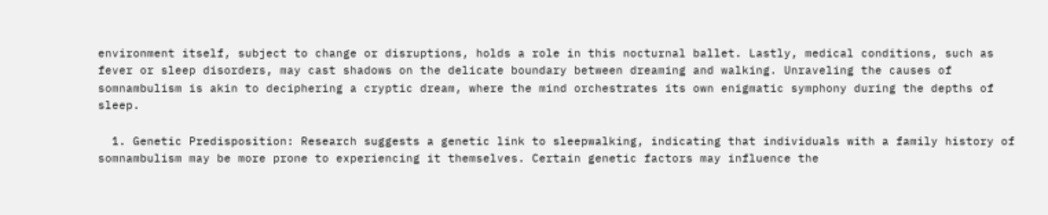environment itself, subject to change or disruptions, holds a role in this nocturnal ballet. Lastly, medical conditions, such as fever or sleep disorders, may cast shadows on the delicate boundary between dreaming and walking. Unraveling the causes of somnambulism is akin to deciphering a cryptic dream, where the mind orchestrates its own enigmatic symphony during the depths of sleep.

  1. Genetic Predisposition: Research suggests a genetic link to sleepwalking, indicating that individuals with a family history of somnambulism may be more prone to experiencing it themselves. Certain genetic factors may influence the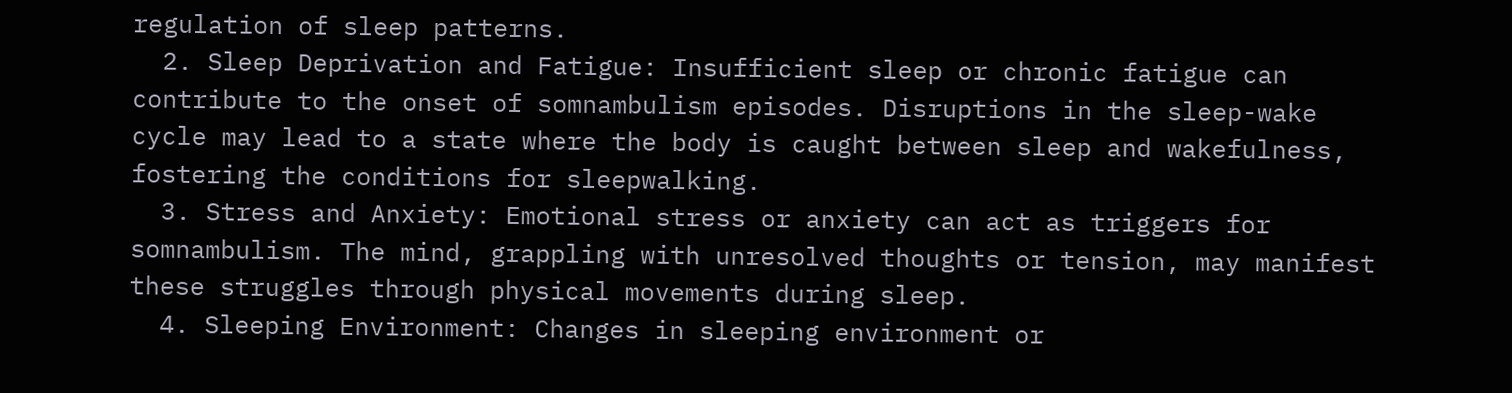regulation of sleep patterns.
  2. Sleep Deprivation and Fatigue: Insufficient sleep or chronic fatigue can contribute to the onset of somnambulism episodes. Disruptions in the sleep-wake cycle may lead to a state where the body is caught between sleep and wakefulness, fostering the conditions for sleepwalking.
  3. Stress and Anxiety: Emotional stress or anxiety can act as triggers for somnambulism. The mind, grappling with unresolved thoughts or tension, may manifest these struggles through physical movements during sleep.
  4. Sleeping Environment: Changes in sleeping environment or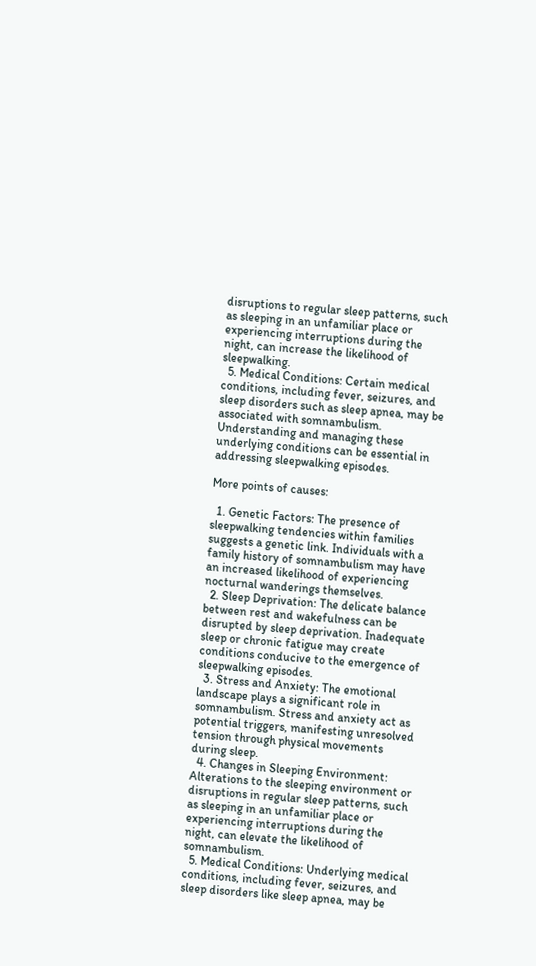disruptions to regular sleep patterns, such as sleeping in an unfamiliar place or experiencing interruptions during the night, can increase the likelihood of sleepwalking.
  5. Medical Conditions: Certain medical conditions, including fever, seizures, and sleep disorders such as sleep apnea, may be associated with somnambulism. Understanding and managing these underlying conditions can be essential in addressing sleepwalking episodes.

More points of causes:

  1. Genetic Factors: The presence of sleepwalking tendencies within families suggests a genetic link. Individuals with a family history of somnambulism may have an increased likelihood of experiencing nocturnal wanderings themselves.
  2. Sleep Deprivation: The delicate balance between rest and wakefulness can be disrupted by sleep deprivation. Inadequate sleep or chronic fatigue may create conditions conducive to the emergence of sleepwalking episodes.
  3. Stress and Anxiety: The emotional landscape plays a significant role in somnambulism. Stress and anxiety act as potential triggers, manifesting unresolved tension through physical movements during sleep.
  4. Changes in Sleeping Environment: Alterations to the sleeping environment or disruptions in regular sleep patterns, such as sleeping in an unfamiliar place or experiencing interruptions during the night, can elevate the likelihood of somnambulism.
  5. Medical Conditions: Underlying medical conditions, including fever, seizures, and sleep disorders like sleep apnea, may be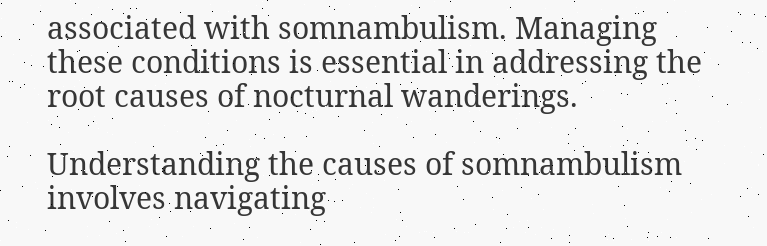associated with somnambulism. Managing these conditions is essential in addressing the root causes of nocturnal wanderings.

Understanding the causes of somnambulism involves navigating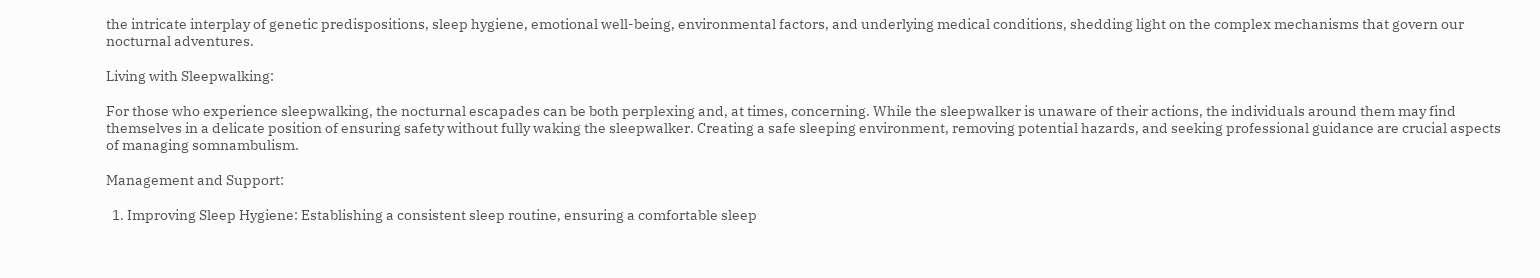the intricate interplay of genetic predispositions, sleep hygiene, emotional well-being, environmental factors, and underlying medical conditions, shedding light on the complex mechanisms that govern our nocturnal adventures.

Living with Sleepwalking:

For those who experience sleepwalking, the nocturnal escapades can be both perplexing and, at times, concerning. While the sleepwalker is unaware of their actions, the individuals around them may find themselves in a delicate position of ensuring safety without fully waking the sleepwalker. Creating a safe sleeping environment, removing potential hazards, and seeking professional guidance are crucial aspects of managing somnambulism.

Management and Support:

  1. Improving Sleep Hygiene: Establishing a consistent sleep routine, ensuring a comfortable sleep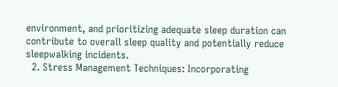environment, and prioritizing adequate sleep duration can contribute to overall sleep quality and potentially reduce sleepwalking incidents.
  2. Stress Management Techniques: Incorporating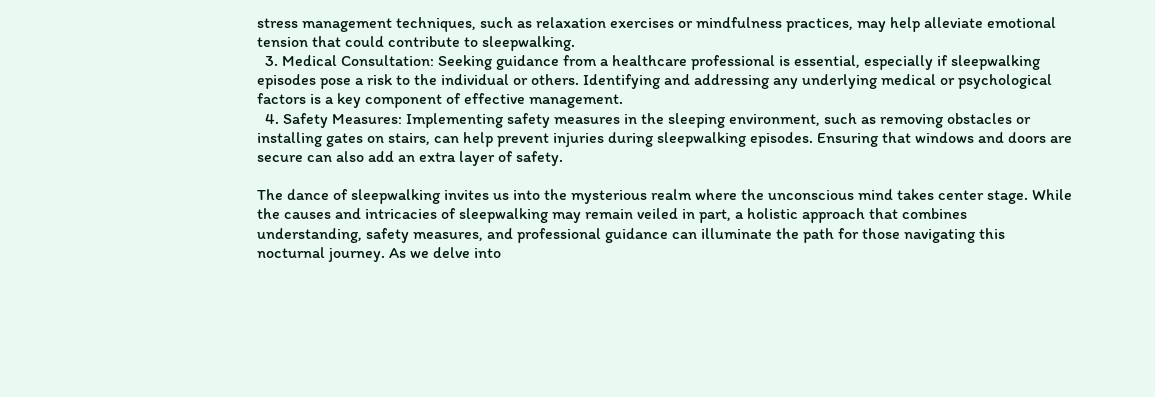stress management techniques, such as relaxation exercises or mindfulness practices, may help alleviate emotional tension that could contribute to sleepwalking.
  3. Medical Consultation: Seeking guidance from a healthcare professional is essential, especially if sleepwalking episodes pose a risk to the individual or others. Identifying and addressing any underlying medical or psychological factors is a key component of effective management.
  4. Safety Measures: Implementing safety measures in the sleeping environment, such as removing obstacles or installing gates on stairs, can help prevent injuries during sleepwalking episodes. Ensuring that windows and doors are secure can also add an extra layer of safety.

The dance of sleepwalking invites us into the mysterious realm where the unconscious mind takes center stage. While the causes and intricacies of sleepwalking may remain veiled in part, a holistic approach that combines understanding, safety measures, and professional guidance can illuminate the path for those navigating this nocturnal journey. As we delve into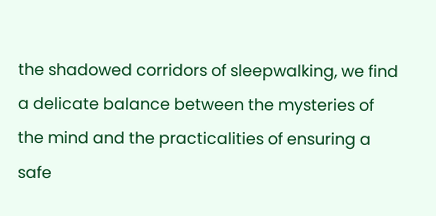the shadowed corridors of sleepwalking, we find a delicate balance between the mysteries of the mind and the practicalities of ensuring a safe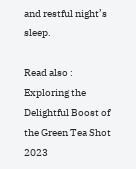and restful night’s sleep.

Read also : Exploring the Delightful Boost of the Green Tea Shot 2023